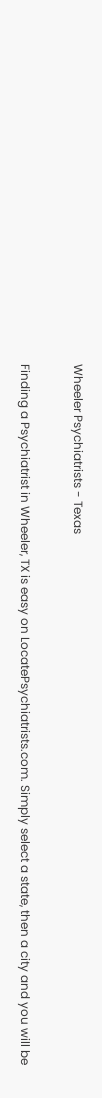Wheeler Psychiatrists - Texas

Finding a Psychiatrist in Wheeler, TX is easy on LocatePsychiatrists.com. Simply select a state, then a city and you will be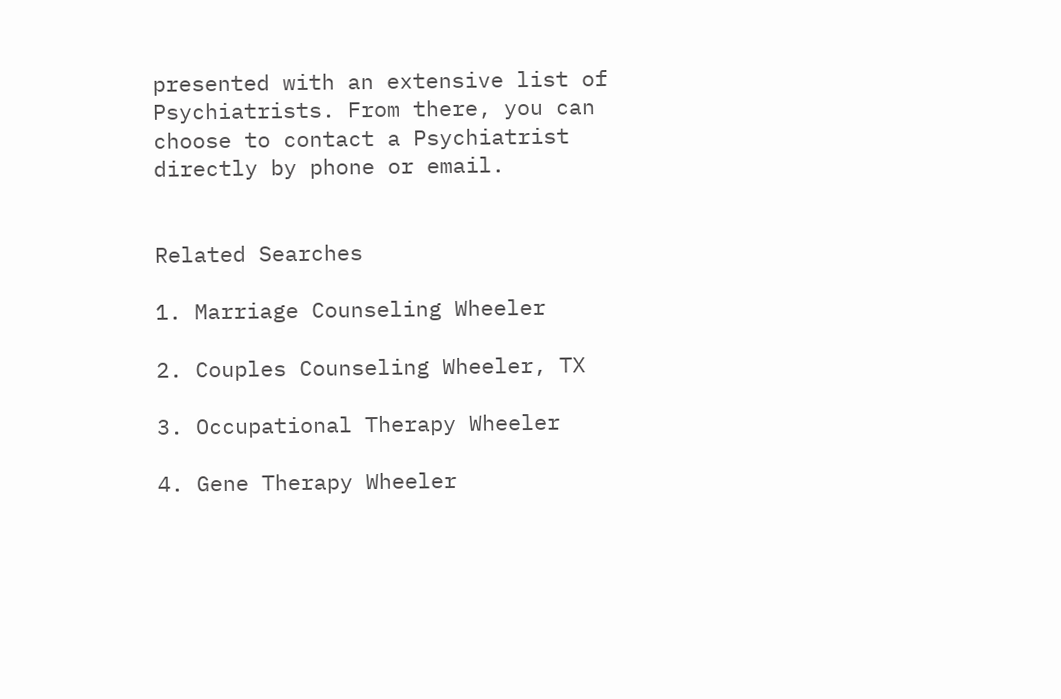presented with an extensive list of Psychiatrists. From there, you can choose to contact a Psychiatrist directly by phone or email.


Related Searches

1. Marriage Counseling Wheeler

2. Couples Counseling Wheeler, TX

3. Occupational Therapy Wheeler

4. Gene Therapy Wheeler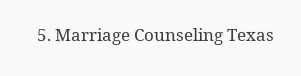5. Marriage Counseling Texas